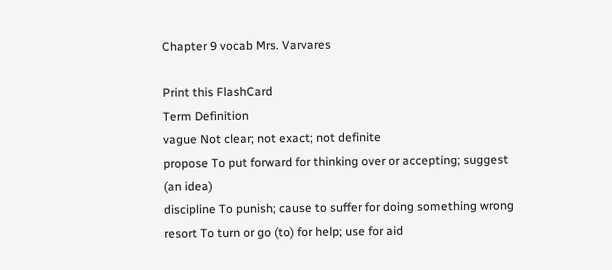Chapter 9 vocab Mrs. Varvares

Print this FlashCard
Term Definition
vague Not clear; not exact; not definite
propose To put forward for thinking over or accepting; suggest (an idea)
discipline To punish; cause to suffer for doing something wrong
resort To turn or go (to) for help; use for aid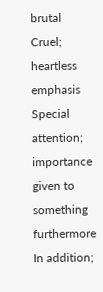brutal Cruel; heartless
emphasis Special attention; importance given to something
furthermore In addition;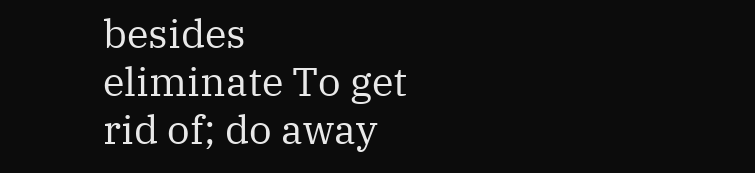besides
eliminate To get rid of; do away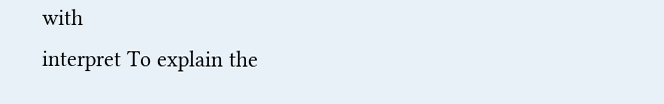with
interpret To explain the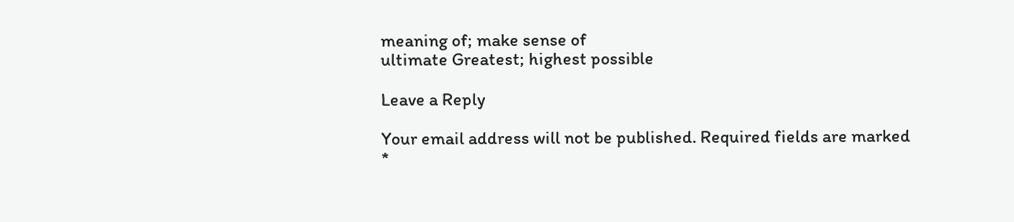meaning of; make sense of
ultimate Greatest; highest possible

Leave a Reply

Your email address will not be published. Required fields are marked *